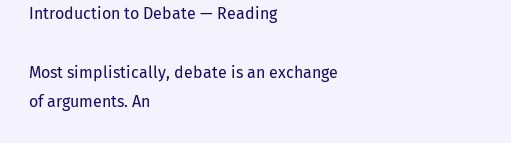Introduction to Debate — Reading

Most simplistically, debate is an exchange of arguments. An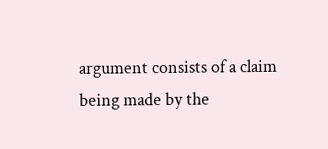argument consists of a claim being made by the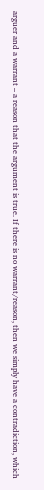arguer and a warrant – a reason that the argument is true. If there is no warrant/reason, then we simply have a contradiction, which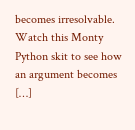becomes irresolvable.  Watch this Monty Python skit to see how an argument becomes […]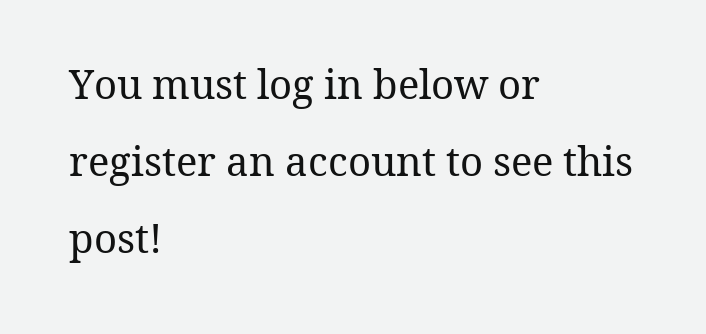You must log in below or register an account to see this post!